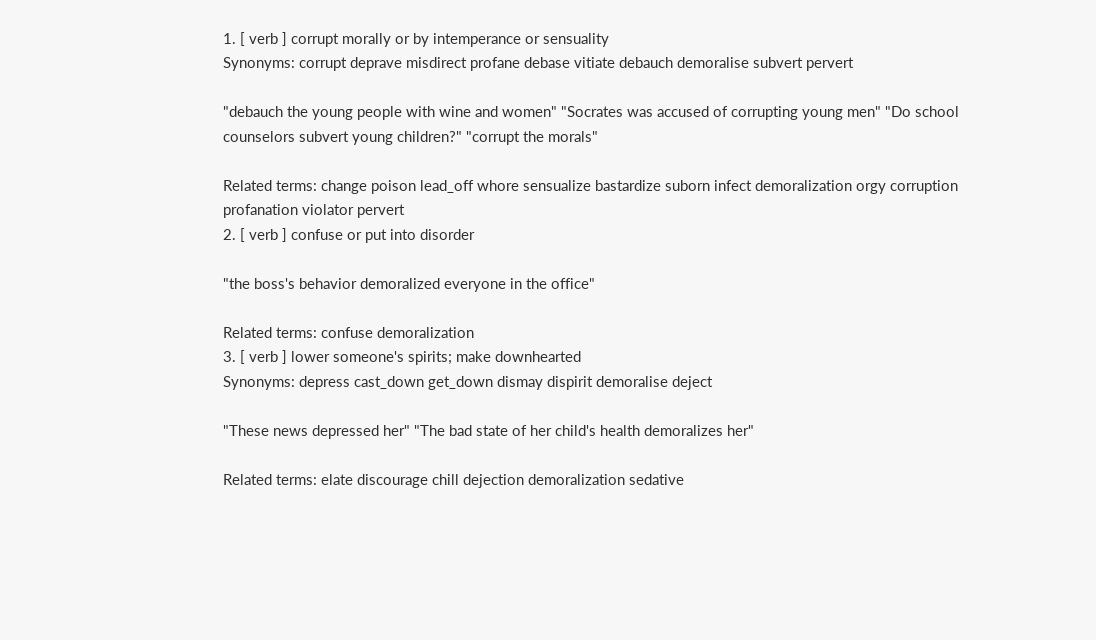1. [ verb ] corrupt morally or by intemperance or sensuality
Synonyms: corrupt deprave misdirect profane debase vitiate debauch demoralise subvert pervert

"debauch the young people with wine and women" "Socrates was accused of corrupting young men" "Do school counselors subvert young children?" "corrupt the morals"

Related terms: change poison lead_off whore sensualize bastardize suborn infect demoralization orgy corruption profanation violator pervert
2. [ verb ] confuse or put into disorder

"the boss's behavior demoralized everyone in the office"

Related terms: confuse demoralization
3. [ verb ] lower someone's spirits; make downhearted
Synonyms: depress cast_down get_down dismay dispirit demoralise deject

"These news depressed her" "The bad state of her child's health demoralizes her"

Related terms: elate discourage chill dejection demoralization sedative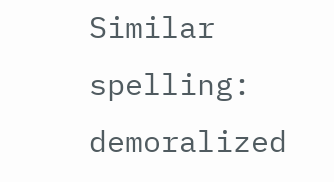Similar spelling:   demoralized